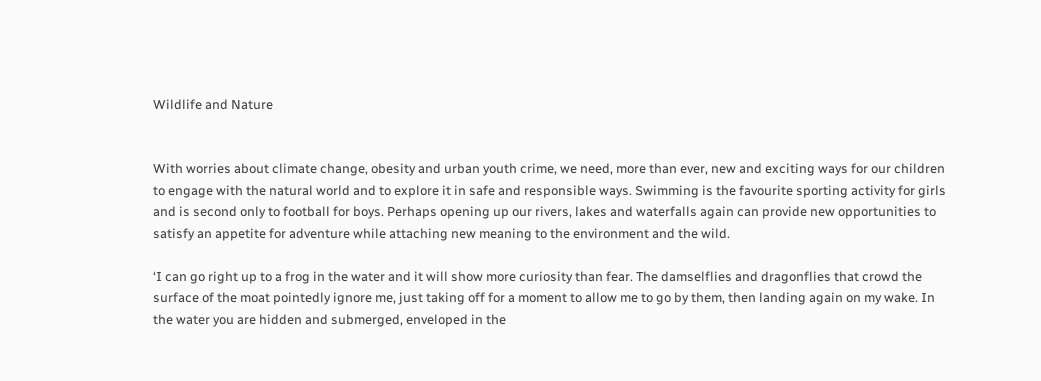Wildlife and Nature


With worries about climate change, obesity and urban youth crime, we need, more than ever, new and exciting ways for our children to engage with the natural world and to explore it in safe and responsible ways. Swimming is the favourite sporting activity for girls and is second only to football for boys. Perhaps opening up our rivers, lakes and waterfalls again can provide new opportunities to satisfy an appetite for adventure while attaching new meaning to the environment and the wild.

‘I can go right up to a frog in the water and it will show more curiosity than fear. The damselflies and dragonflies that crowd the surface of the moat pointedly ignore me, just taking off for a moment to allow me to go by them, then landing again on my wake. In the water you are hidden and submerged, enveloped in the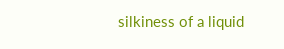silkiness of a liquid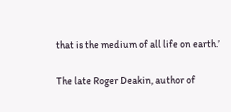that is the medium of all life on earth.’

The late Roger Deakin, author of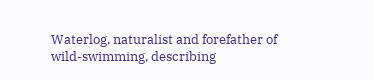Waterlog, naturalist and forefather of wild-swimming, describing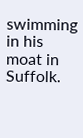swimming in his moat in Suffolk.